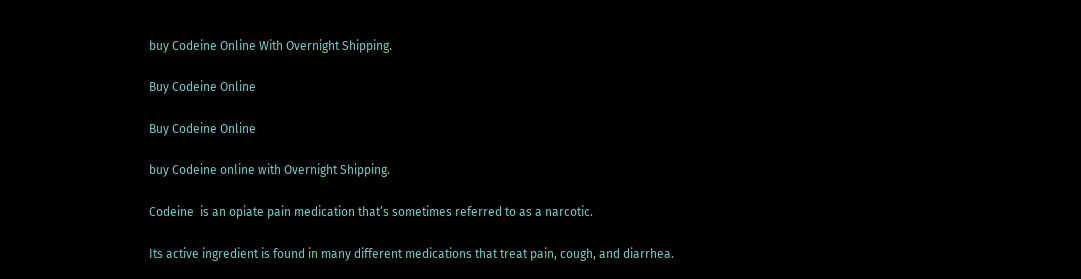buy Codeine Online With Overnight Shipping.

Buy Codeine Online

Buy Codeine Online

buy Codeine online with Overnight Shipping.

Codeine  is an opiate pain medication that’s sometimes referred to as a narcotic.

Its active ingredient is found in many different medications that treat pain, cough, and diarrhea.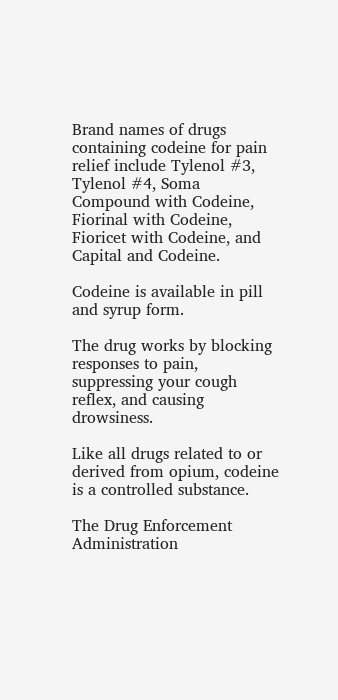Brand names of drugs containing codeine for pain relief include Tylenol #3, Tylenol #4, Soma Compound with Codeine, Fiorinal with Codeine, Fioricet with Codeine, and Capital and Codeine.

Codeine is available in pill and syrup form.

The drug works by blocking responses to pain, suppressing your cough reflex, and causing drowsiness.

Like all drugs related to or derived from opium, codeine is a controlled substance.

The Drug Enforcement Administration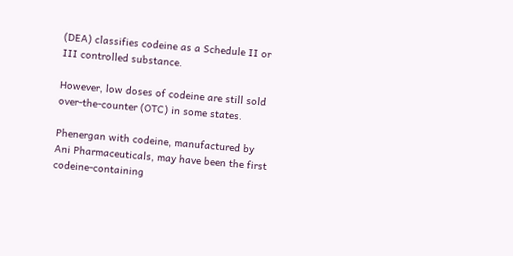(DEA) classifies codeine as a Schedule II or III controlled substance.

However, low doses of codeine are still sold over-the-counter (OTC) in some states.

Phenergan with codeine, manufactured by Ani Pharmaceuticals, may have been the first codeine-containing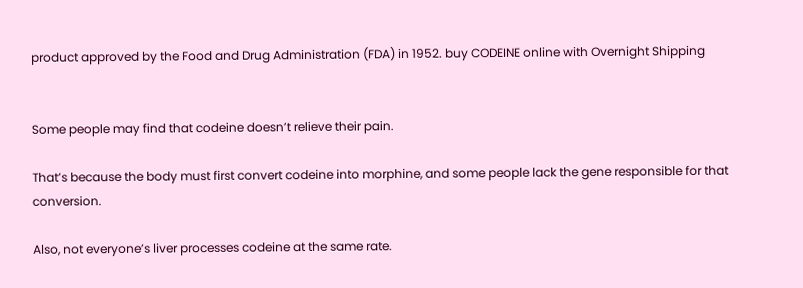product approved by the Food and Drug Administration (FDA) in 1952. buy CODEINE online with Overnight Shipping


Some people may find that codeine doesn’t relieve their pain.

That’s because the body must first convert codeine into morphine, and some people lack the gene responsible for that conversion.

Also, not everyone’s liver processes codeine at the same rate.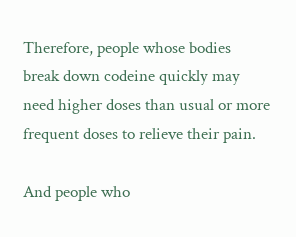Therefore, people whose bodies break down codeine quickly may need higher doses than usual or more frequent doses to relieve their pain.

And people who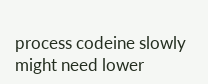process codeine slowly might need lower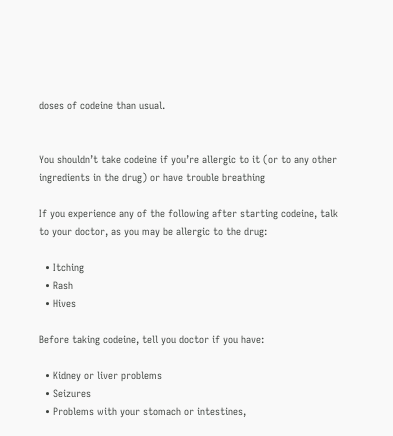doses of codeine than usual.


You shouldn’t take codeine if you’re allergic to it (or to any other ingredients in the drug) or have trouble breathing

If you experience any of the following after starting codeine, talk to your doctor, as you may be allergic to the drug:

  • Itching
  • Rash
  • Hives

Before taking codeine, tell you doctor if you have:

  • Kidney or liver problems
  • Seizures
  • Problems with your stomach or intestines,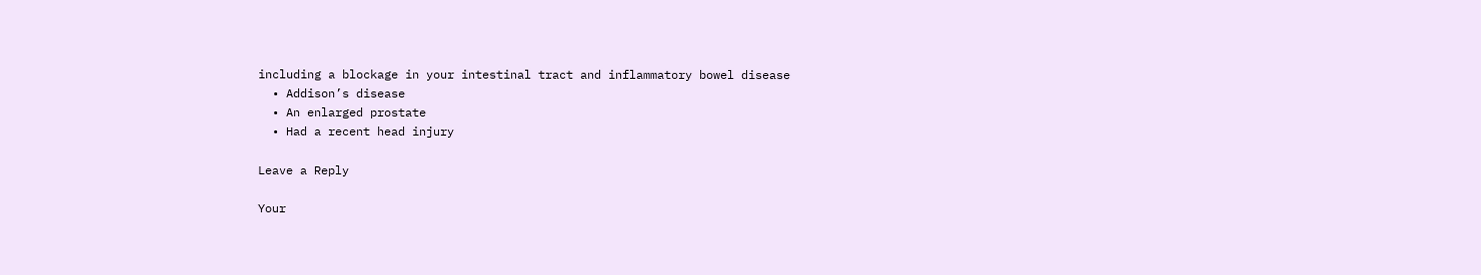including a blockage in your intestinal tract and inflammatory bowel disease
  • Addison’s disease
  • An enlarged prostate
  • Had a recent head injury

Leave a Reply

Your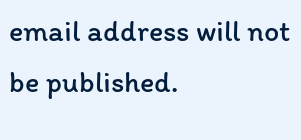email address will not be published.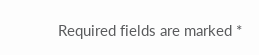Required fields are marked *